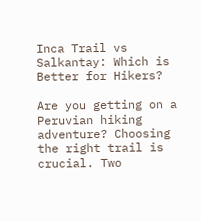Inca Trail vs Salkantay: Which is Better for Hikers?

Are you getting on a Peruvian hiking adventure? Choosing the right trail is crucial. Two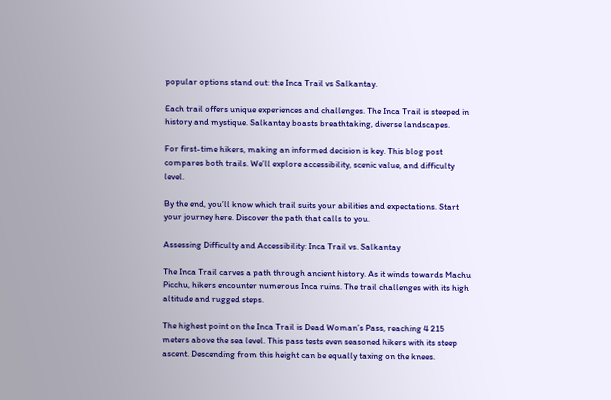popular options stand out: the Inca Trail vs Salkantay.

Each trail offers unique experiences and challenges. The Inca Trail is steeped in history and mystique. Salkantay boasts breathtaking, diverse landscapes.

For first-time hikers, making an informed decision is key. This blog post compares both trails. We’ll explore accessibility, scenic value, and difficulty level.

By the end, you’ll know which trail suits your abilities and expectations. Start your journey here. Discover the path that calls to you.

Assessing Difficulty and Accessibility: Inca Trail vs. Salkantay

The Inca Trail carves a path through ancient history. As it winds towards Machu Picchu, hikers encounter numerous Inca ruins. The trail challenges with its high altitude and rugged steps.

The highest point on the Inca Trail is Dead Woman’s Pass, reaching 4 215 meters above the sea level. This pass tests even seasoned hikers with its steep ascent. Descending from this height can be equally taxing on the knees.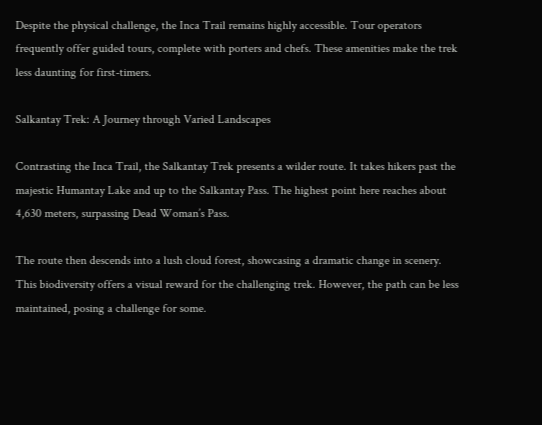Despite the physical challenge, the Inca Trail remains highly accessible. Tour operators frequently offer guided tours, complete with porters and chefs. These amenities make the trek less daunting for first-timers.

Salkantay Trek: A Journey through Varied Landscapes

Contrasting the Inca Trail, the Salkantay Trek presents a wilder route. It takes hikers past the majestic Humantay Lake and up to the Salkantay Pass. The highest point here reaches about 4,630 meters, surpassing Dead Woman’s Pass.

The route then descends into a lush cloud forest, showcasing a dramatic change in scenery. This biodiversity offers a visual reward for the challenging trek. However, the path can be less maintained, posing a challenge for some.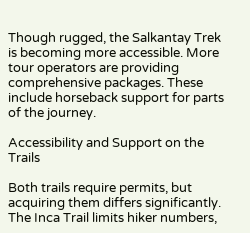Though rugged, the Salkantay Trek is becoming more accessible. More tour operators are providing comprehensive packages. These include horseback support for parts of the journey.

Accessibility and Support on the Trails

Both trails require permits, but acquiring them differs significantly. The Inca Trail limits hiker numbers,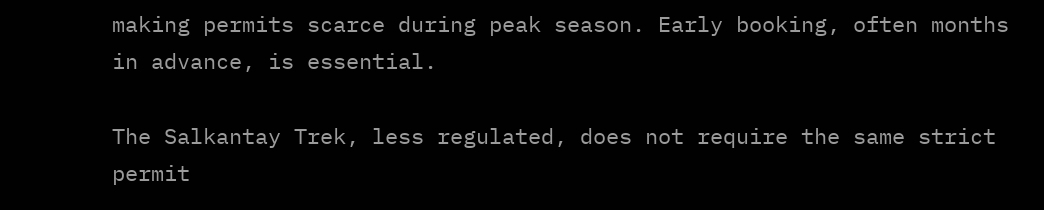making permits scarce during peak season. Early booking, often months in advance, is essential.

The Salkantay Trek, less regulated, does not require the same strict permit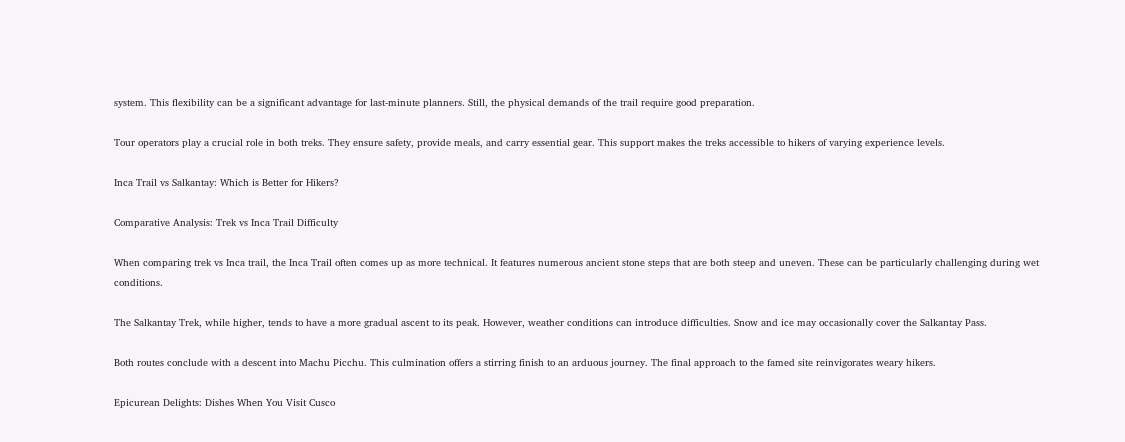system. This flexibility can be a significant advantage for last-minute planners. Still, the physical demands of the trail require good preparation.

Tour operators play a crucial role in both treks. They ensure safety, provide meals, and carry essential gear. This support makes the treks accessible to hikers of varying experience levels.

Inca Trail vs Salkantay: Which is Better for Hikers?

Comparative Analysis: Trek vs Inca Trail Difficulty

When comparing trek vs Inca trail, the Inca Trail often comes up as more technical. It features numerous ancient stone steps that are both steep and uneven. These can be particularly challenging during wet conditions.

The Salkantay Trek, while higher, tends to have a more gradual ascent to its peak. However, weather conditions can introduce difficulties. Snow and ice may occasionally cover the Salkantay Pass.

Both routes conclude with a descent into Machu Picchu. This culmination offers a stirring finish to an arduous journey. The final approach to the famed site reinvigorates weary hikers.

Epicurean Delights: Dishes When You Visit Cusco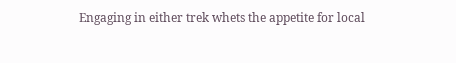Engaging in either trek whets the appetite for local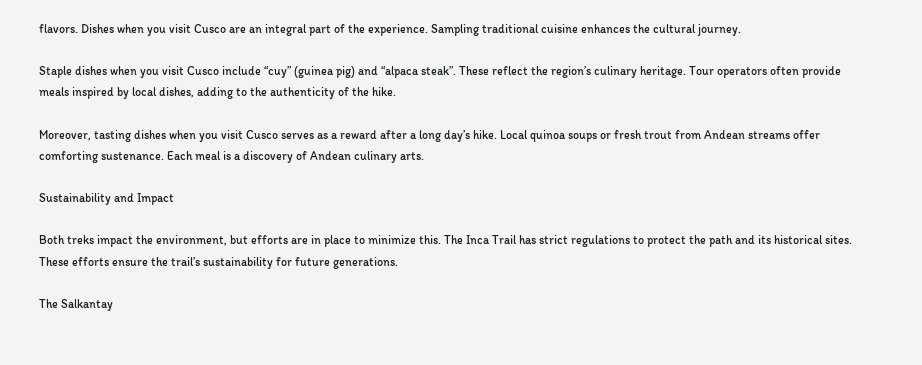flavors. Dishes when you visit Cusco are an integral part of the experience. Sampling traditional cuisine enhances the cultural journey.

Staple dishes when you visit Cusco include “cuy” (guinea pig) and “alpaca steak”. These reflect the region’s culinary heritage. Tour operators often provide meals inspired by local dishes, adding to the authenticity of the hike.

Moreover, tasting dishes when you visit Cusco serves as a reward after a long day’s hike. Local quinoa soups or fresh trout from Andean streams offer comforting sustenance. Each meal is a discovery of Andean culinary arts.

Sustainability and Impact

Both treks impact the environment, but efforts are in place to minimize this. The Inca Trail has strict regulations to protect the path and its historical sites. These efforts ensure the trail’s sustainability for future generations.

The Salkantay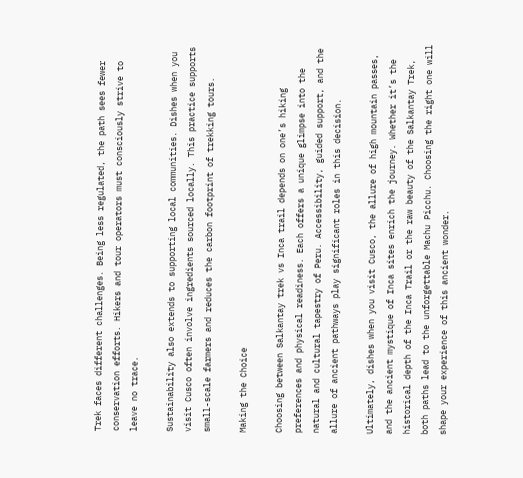Trek faces different challenges. Being less regulated, the path sees fewer conservation efforts. Hikers and tour operators must consciously strive to leave no trace.

Sustainability also extends to supporting local communities. Dishes when you visit Cusco often involve ingredients sourced locally. This practice supports small-scale farmers and reduces the carbon footprint of trekking tours.

Making the Choice

Choosing between Salkantay trek vs Inca trail depends on one’s hiking preferences and physical readiness. Each offers a unique glimpse into the natural and cultural tapestry of Peru. Accessibility, guided support, and the allure of ancient pathways play significant roles in this decision.

Ultimately, dishes when you visit Cusco, the allure of high mountain passes, and the ancient mystique of Inca sites enrich the journey. Whether it’s the historical depth of the Inca Trail or the raw beauty of the Salkantay Trek, both paths lead to the unforgettable Machu Picchu. Choosing the right one will shape your experience of this ancient wonder.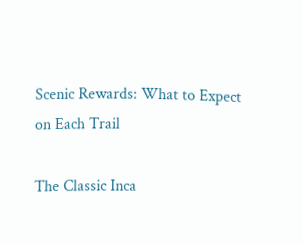Scenic Rewards: What to Expect on Each Trail

The Classic Inca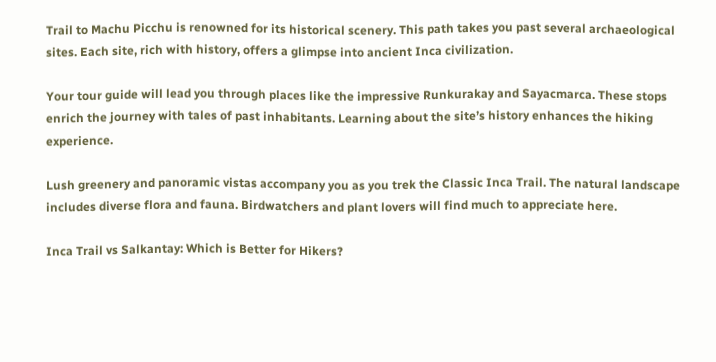Trail to Machu Picchu is renowned for its historical scenery. This path takes you past several archaeological sites. Each site, rich with history, offers a glimpse into ancient Inca civilization.

Your tour guide will lead you through places like the impressive Runkurakay and Sayacmarca. These stops enrich the journey with tales of past inhabitants. Learning about the site’s history enhances the hiking experience.

Lush greenery and panoramic vistas accompany you as you trek the Classic Inca Trail. The natural landscape includes diverse flora and fauna. Birdwatchers and plant lovers will find much to appreciate here.

Inca Trail vs Salkantay: Which is Better for Hikers?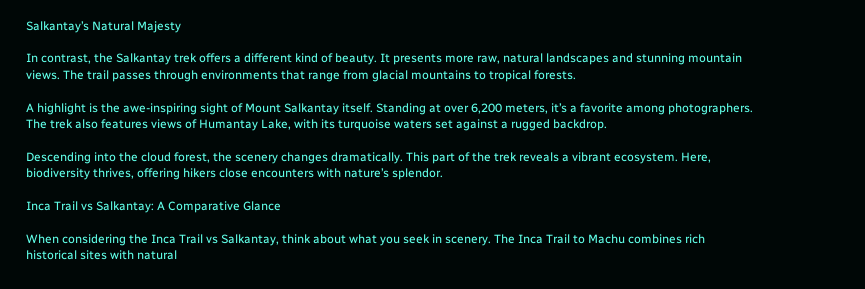Salkantay’s Natural Majesty

In contrast, the Salkantay trek offers a different kind of beauty. It presents more raw, natural landscapes and stunning mountain views. The trail passes through environments that range from glacial mountains to tropical forests.

A highlight is the awe-inspiring sight of Mount Salkantay itself. Standing at over 6,200 meters, it’s a favorite among photographers. The trek also features views of Humantay Lake, with its turquoise waters set against a rugged backdrop.

Descending into the cloud forest, the scenery changes dramatically. This part of the trek reveals a vibrant ecosystem. Here, biodiversity thrives, offering hikers close encounters with nature’s splendor.

Inca Trail vs Salkantay: A Comparative Glance

When considering the Inca Trail vs Salkantay, think about what you seek in scenery. The Inca Trail to Machu combines rich historical sites with natural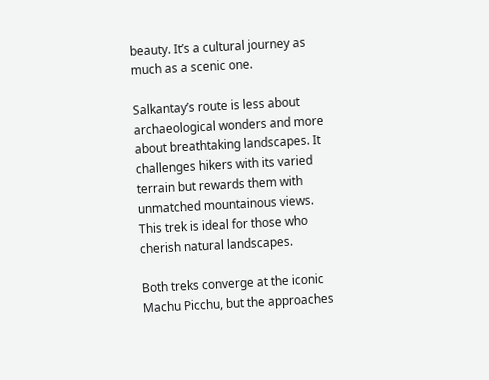beauty. It’s a cultural journey as much as a scenic one.

Salkantay’s route is less about archaeological wonders and more about breathtaking landscapes. It challenges hikers with its varied terrain but rewards them with unmatched mountainous views. This trek is ideal for those who cherish natural landscapes.

Both treks converge at the iconic Machu Picchu, but the approaches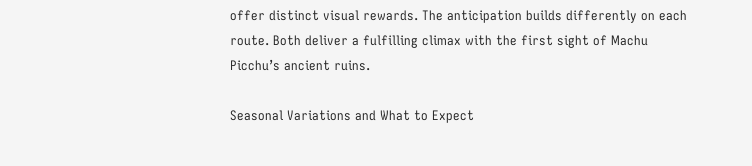offer distinct visual rewards. The anticipation builds differently on each route. Both deliver a fulfilling climax with the first sight of Machu Picchu’s ancient ruins.

Seasonal Variations and What to Expect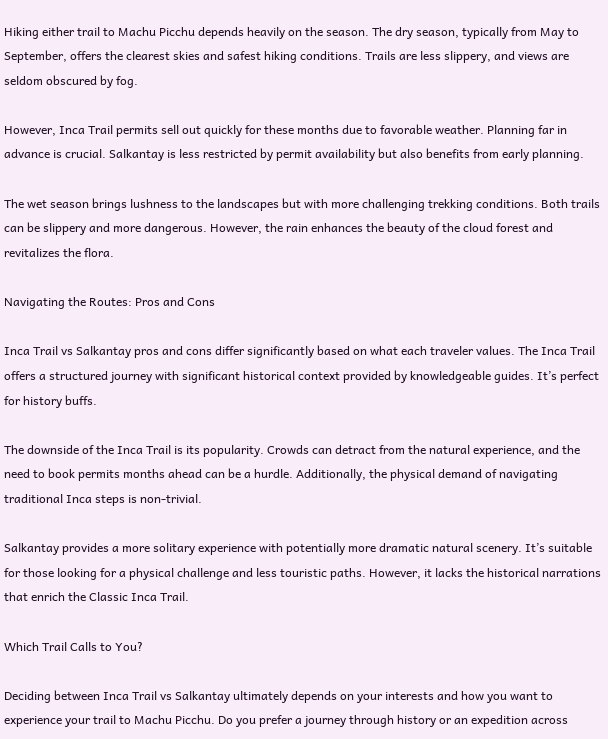Hiking either trail to Machu Picchu depends heavily on the season. The dry season, typically from May to September, offers the clearest skies and safest hiking conditions. Trails are less slippery, and views are seldom obscured by fog.

However, Inca Trail permits sell out quickly for these months due to favorable weather. Planning far in advance is crucial. Salkantay is less restricted by permit availability but also benefits from early planning.

The wet season brings lushness to the landscapes but with more challenging trekking conditions. Both trails can be slippery and more dangerous. However, the rain enhances the beauty of the cloud forest and revitalizes the flora.

Navigating the Routes: Pros and Cons

Inca Trail vs Salkantay pros and cons differ significantly based on what each traveler values. The Inca Trail offers a structured journey with significant historical context provided by knowledgeable guides. It’s perfect for history buffs.

The downside of the Inca Trail is its popularity. Crowds can detract from the natural experience, and the need to book permits months ahead can be a hurdle. Additionally, the physical demand of navigating traditional Inca steps is non-trivial.

Salkantay provides a more solitary experience with potentially more dramatic natural scenery. It’s suitable for those looking for a physical challenge and less touristic paths. However, it lacks the historical narrations that enrich the Classic Inca Trail.

Which Trail Calls to You?

Deciding between Inca Trail vs Salkantay ultimately depends on your interests and how you want to experience your trail to Machu Picchu. Do you prefer a journey through history or an expedition across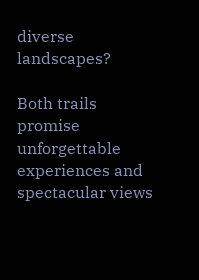diverse landscapes?

Both trails promise unforgettable experiences and spectacular views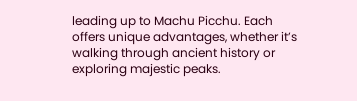leading up to Machu Picchu. Each offers unique advantages, whether it’s walking through ancient history or exploring majestic peaks.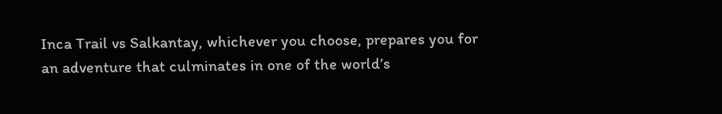Inca Trail vs Salkantay, whichever you choose, prepares you for an adventure that culminates in one of the world’s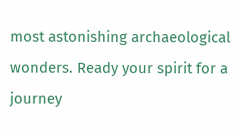most astonishing archaeological wonders. Ready your spirit for a journey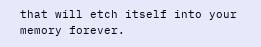that will etch itself into your memory forever.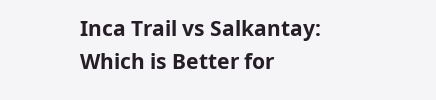Inca Trail vs Salkantay: Which is Better for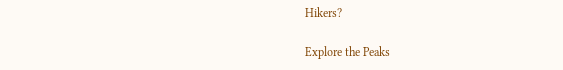Hikers?

Explore the Peaks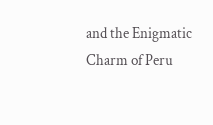and the Enigmatic Charm of Peru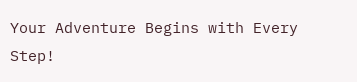Your Adventure Begins with Every Step!